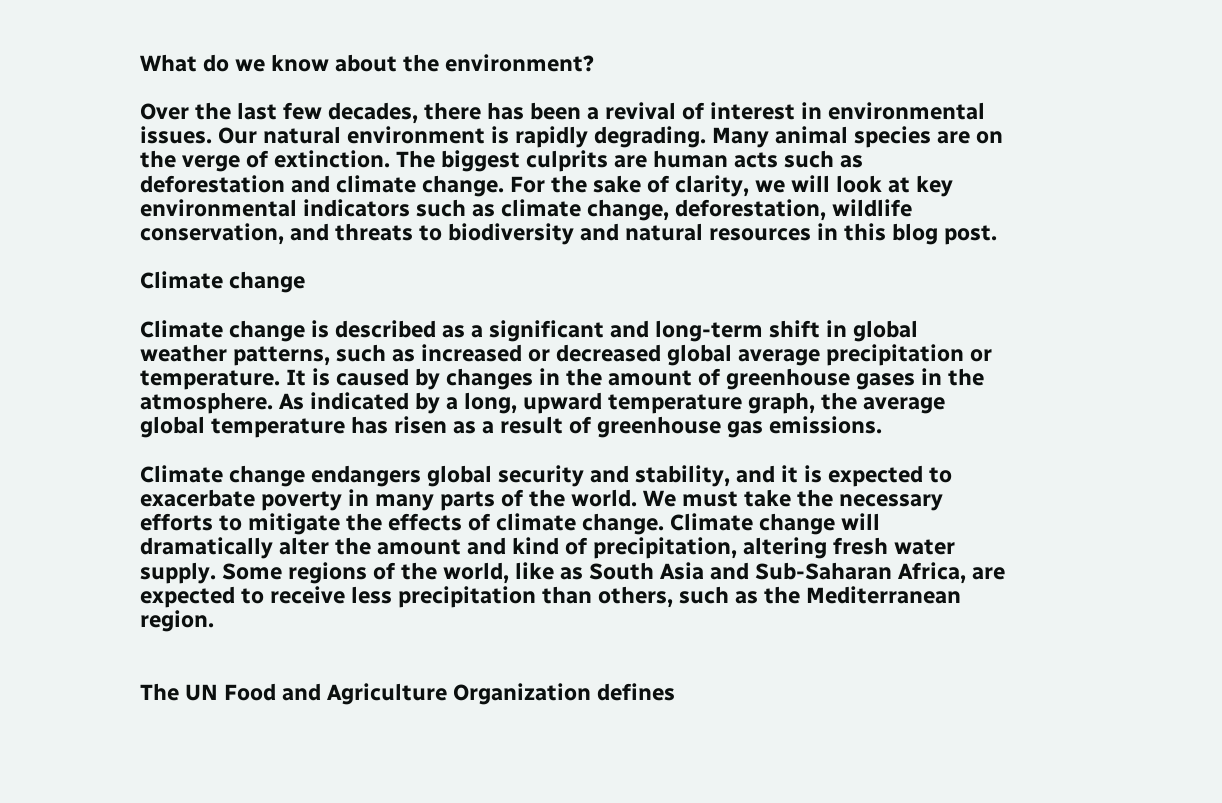What do we know about the environment?

Over the last few decades, there has been a revival of interest in environmental issues. Our natural environment is rapidly degrading. Many animal species are on the verge of extinction. The biggest culprits are human acts such as deforestation and climate change. For the sake of clarity, we will look at key environmental indicators such as climate change, deforestation, wildlife conservation, and threats to biodiversity and natural resources in this blog post.

Climate change

Climate change is described as a significant and long-term shift in global weather patterns, such as increased or decreased global average precipitation or temperature. It is caused by changes in the amount of greenhouse gases in the atmosphere. As indicated by a long, upward temperature graph, the average global temperature has risen as a result of greenhouse gas emissions.

Climate change endangers global security and stability, and it is expected to exacerbate poverty in many parts of the world. We must take the necessary efforts to mitigate the effects of climate change. Climate change will dramatically alter the amount and kind of precipitation, altering fresh water supply. Some regions of the world, like as South Asia and Sub-Saharan Africa, are expected to receive less precipitation than others, such as the Mediterranean region.


The UN Food and Agriculture Organization defines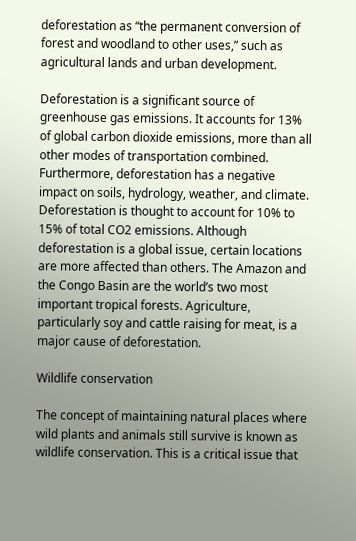deforestation as “the permanent conversion of forest and woodland to other uses,” such as agricultural lands and urban development.

Deforestation is a significant source of greenhouse gas emissions. It accounts for 13% of global carbon dioxide emissions, more than all other modes of transportation combined. Furthermore, deforestation has a negative impact on soils, hydrology, weather, and climate. Deforestation is thought to account for 10% to 15% of total CO2 emissions. Although deforestation is a global issue, certain locations are more affected than others. The Amazon and the Congo Basin are the world’s two most important tropical forests. Agriculture, particularly soy and cattle raising for meat, is a major cause of deforestation.

Wildlife conservation

The concept of maintaining natural places where wild plants and animals still survive is known as wildlife conservation. This is a critical issue that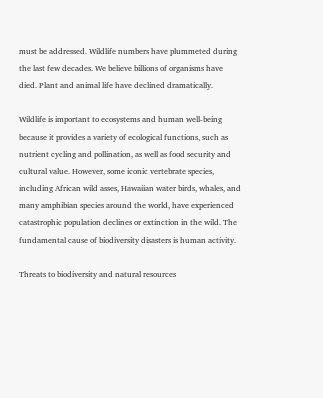must be addressed. Wildlife numbers have plummeted during the last few decades. We believe billions of organisms have died. Plant and animal life have declined dramatically.

Wildlife is important to ecosystems and human well-being because it provides a variety of ecological functions, such as nutrient cycling and pollination, as well as food security and cultural value. However, some iconic vertebrate species, including African wild asses, Hawaiian water birds, whales, and many amphibian species around the world, have experienced catastrophic population declines or extinction in the wild. The fundamental cause of biodiversity disasters is human activity.

Threats to biodiversity and natural resources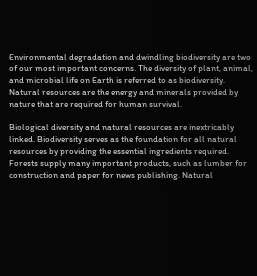Environmental degradation and dwindling biodiversity are two of our most important concerns. The diversity of plant, animal, and microbial life on Earth is referred to as biodiversity. Natural resources are the energy and minerals provided by nature that are required for human survival.

Biological diversity and natural resources are inextricably linked. Biodiversity serves as the foundation for all natural resources by providing the essential ingredients required. Forests supply many important products, such as lumber for construction and paper for news publishing. Natural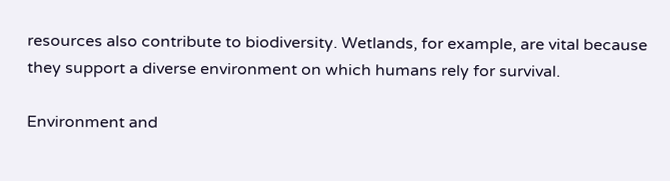resources also contribute to biodiversity. Wetlands, for example, are vital because they support a diverse environment on which humans rely for survival.

Environment and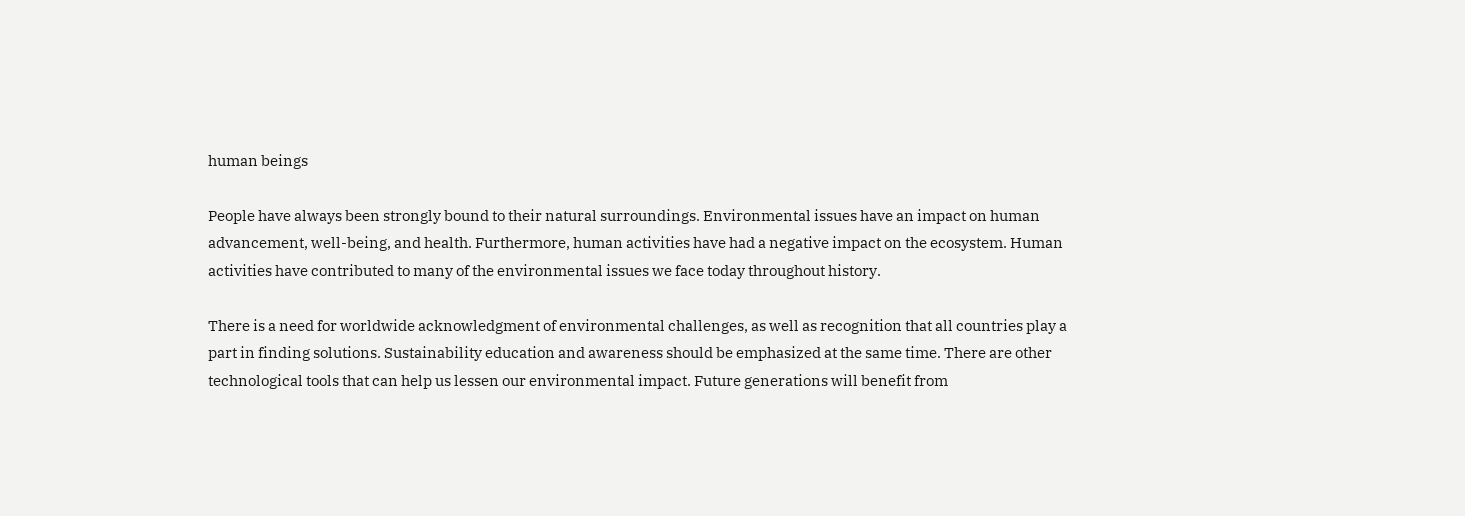human beings

People have always been strongly bound to their natural surroundings. Environmental issues have an impact on human advancement, well-being, and health. Furthermore, human activities have had a negative impact on the ecosystem. Human activities have contributed to many of the environmental issues we face today throughout history.

There is a need for worldwide acknowledgment of environmental challenges, as well as recognition that all countries play a part in finding solutions. Sustainability education and awareness should be emphasized at the same time. There are other technological tools that can help us lessen our environmental impact. Future generations will benefit from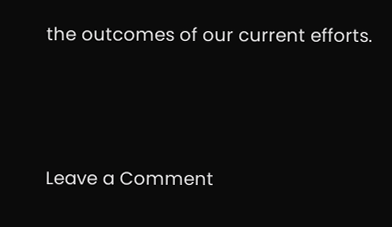the outcomes of our current efforts.



Leave a Comment